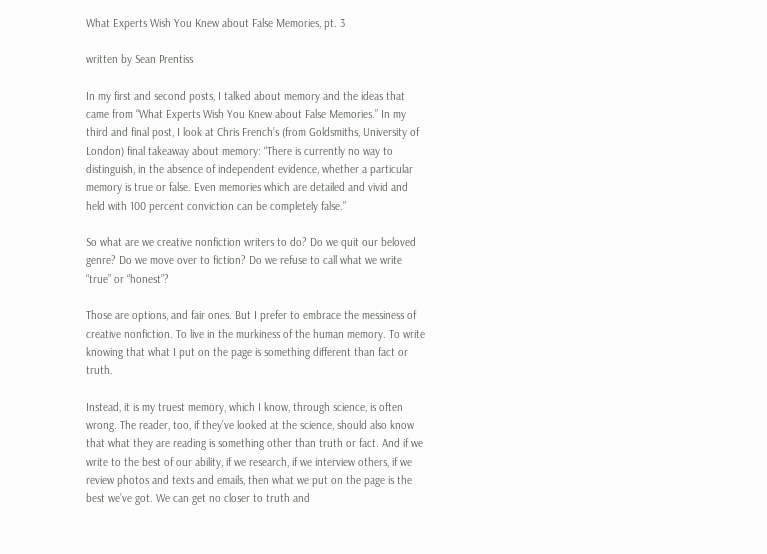What Experts Wish You Knew about False Memories, pt. 3

written by Sean Prentiss

In my first and second posts, I talked about memory and the ideas that came from “What Experts Wish You Knew about False Memories.” In my third and final post, I look at Chris French’s (from Goldsmiths, University of London) final takeaway about memory: “There is currently no way to distinguish, in the absence of independent evidence, whether a particular memory is true or false. Even memories which are detailed and vivid and held with 100 percent conviction can be completely false.”

So what are we creative nonfiction writers to do? Do we quit our beloved genre? Do we move over to fiction? Do we refuse to call what we write “true” or “honest”?

Those are options, and fair ones. But I prefer to embrace the messiness of creative nonfiction. To live in the murkiness of the human memory. To write knowing that what I put on the page is something different than fact or truth.

Instead, it is my truest memory, which I know, through science, is often wrong. The reader, too, if they’ve looked at the science, should also know that what they are reading is something other than truth or fact. And if we write to the best of our ability, if we research, if we interview others, if we review photos and texts and emails, then what we put on the page is the best we’ve got. We can get no closer to truth and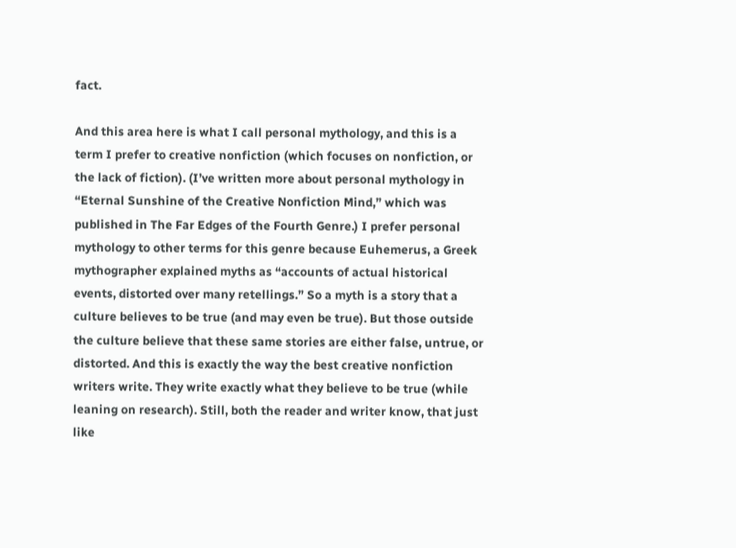fact.

And this area here is what I call personal mythology, and this is a term I prefer to creative nonfiction (which focuses on nonfiction, or the lack of fiction). (I’ve written more about personal mythology in “Eternal Sunshine of the Creative Nonfiction Mind,” which was published in The Far Edges of the Fourth Genre.) I prefer personal mythology to other terms for this genre because Euhemerus, a Greek mythographer explained myths as “accounts of actual historical events, distorted over many retellings.” So a myth is a story that a culture believes to be true (and may even be true). But those outside the culture believe that these same stories are either false, untrue, or distorted. And this is exactly the way the best creative nonfiction writers write. They write exactly what they believe to be true (while leaning on research). Still, both the reader and writer know, that just like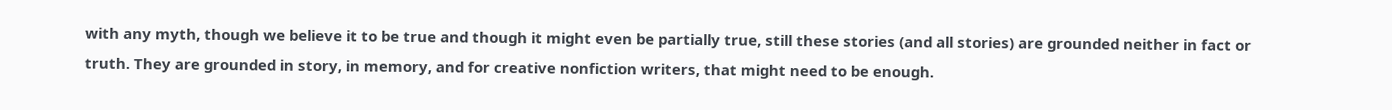with any myth, though we believe it to be true and though it might even be partially true, still these stories (and all stories) are grounded neither in fact or truth. They are grounded in story, in memory, and for creative nonfiction writers, that might need to be enough.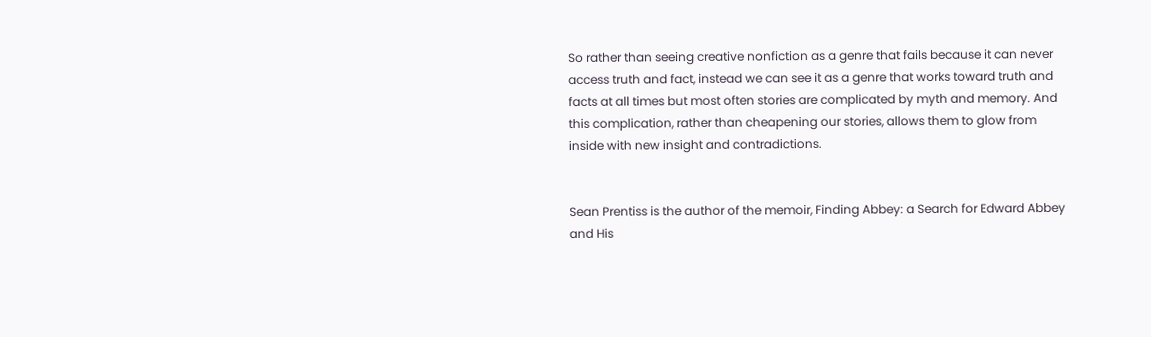So rather than seeing creative nonfiction as a genre that fails because it can never access truth and fact, instead we can see it as a genre that works toward truth and facts at all times but most often stories are complicated by myth and memory. And this complication, rather than cheapening our stories, allows them to glow from inside with new insight and contradictions.


Sean Prentiss is the author of the memoir, Finding Abbey: a Search for Edward Abbey and His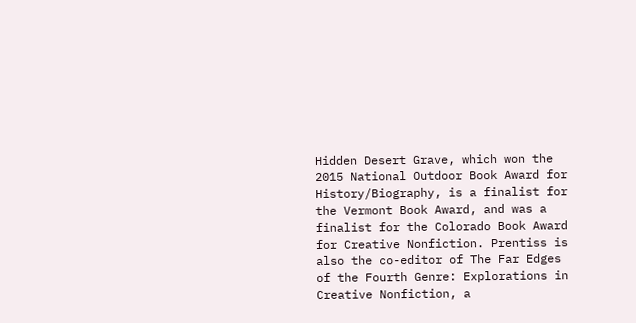Hidden Desert Grave, which won the 2015 National Outdoor Book Award for History/Biography, is a finalist for the Vermont Book Award, and was a finalist for the Colorado Book Award for Creative Nonfiction. Prentiss is also the co-editor of The Far Edges of the Fourth Genre: Explorations in Creative Nonfiction, a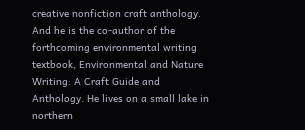creative nonfiction craft anthology. And he is the co-author of the forthcoming environmental writing textbook, Environmental and Nature Writing: A Craft Guide and Anthology. He lives on a small lake in northern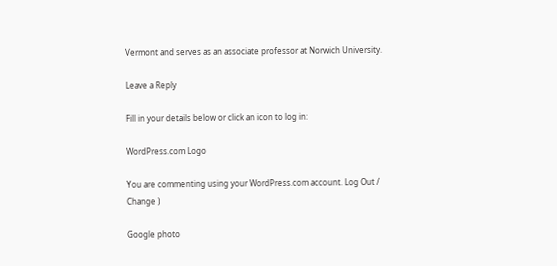Vermont and serves as an associate professor at Norwich University.

Leave a Reply

Fill in your details below or click an icon to log in:

WordPress.com Logo

You are commenting using your WordPress.com account. Log Out /  Change )

Google photo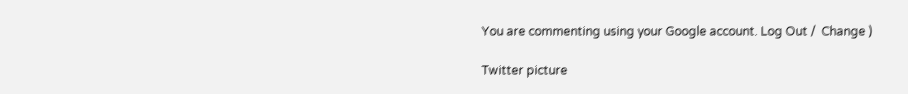You are commenting using your Google account. Log Out /  Change )

Twitter picture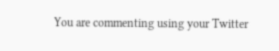You are commenting using your Twitter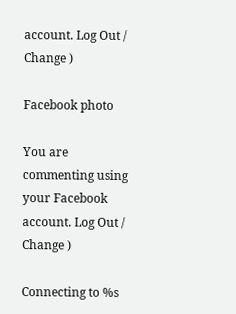account. Log Out /  Change )

Facebook photo

You are commenting using your Facebook account. Log Out /  Change )

Connecting to %s